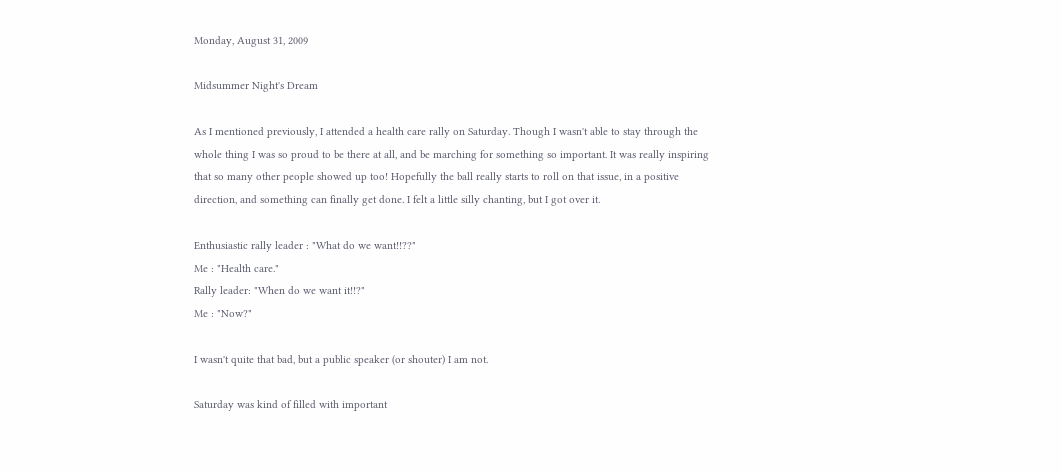Monday, August 31, 2009

Midsummer Night's Dream

As I mentioned previously, I attended a health care rally on Saturday. Though I wasn't able to stay through the whole thing I was so proud to be there at all, and be marching for something so important. It was really inspiring that so many other people showed up too! Hopefully the ball really starts to roll on that issue, in a positive direction, and something can finally get done. I felt a little silly chanting, but I got over it.

Enthusiastic rally leader : "What do we want!!??"
Me : "Health care."
Rally leader: "When do we want it!!?"
Me : "Now?"

I wasn't quite that bad, but a public speaker (or shouter) I am not.

Saturday was kind of filled with important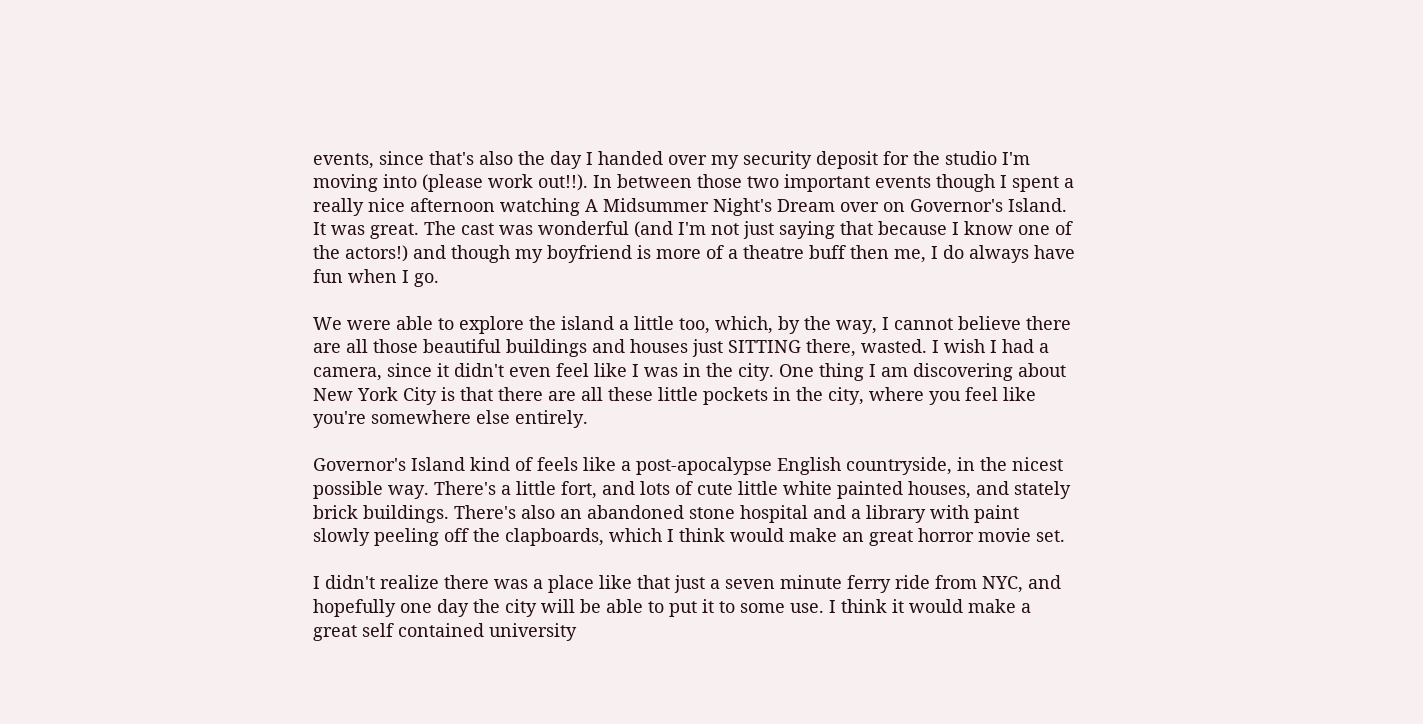events, since that's also the day I handed over my security deposit for the studio I'm moving into (please work out!!). In between those two important events though I spent a really nice afternoon watching A Midsummer Night's Dream over on Governor's Island. It was great. The cast was wonderful (and I'm not just saying that because I know one of the actors!) and though my boyfriend is more of a theatre buff then me, I do always have fun when I go.

We were able to explore the island a little too, which, by the way, I cannot believe there are all those beautiful buildings and houses just SITTING there, wasted. I wish I had a camera, since it didn't even feel like I was in the city. One thing I am discovering about New York City is that there are all these little pockets in the city, where you feel like you're somewhere else entirely.

Governor's Island kind of feels like a post-apocalypse English countryside, in the nicest possible way. There's a little fort, and lots of cute little white painted houses, and stately brick buildings. There's also an abandoned stone hospital and a library with paint slowly peeling off the clapboards, which I think would make an great horror movie set.

I didn't realize there was a place like that just a seven minute ferry ride from NYC, and hopefully one day the city will be able to put it to some use. I think it would make a great self contained university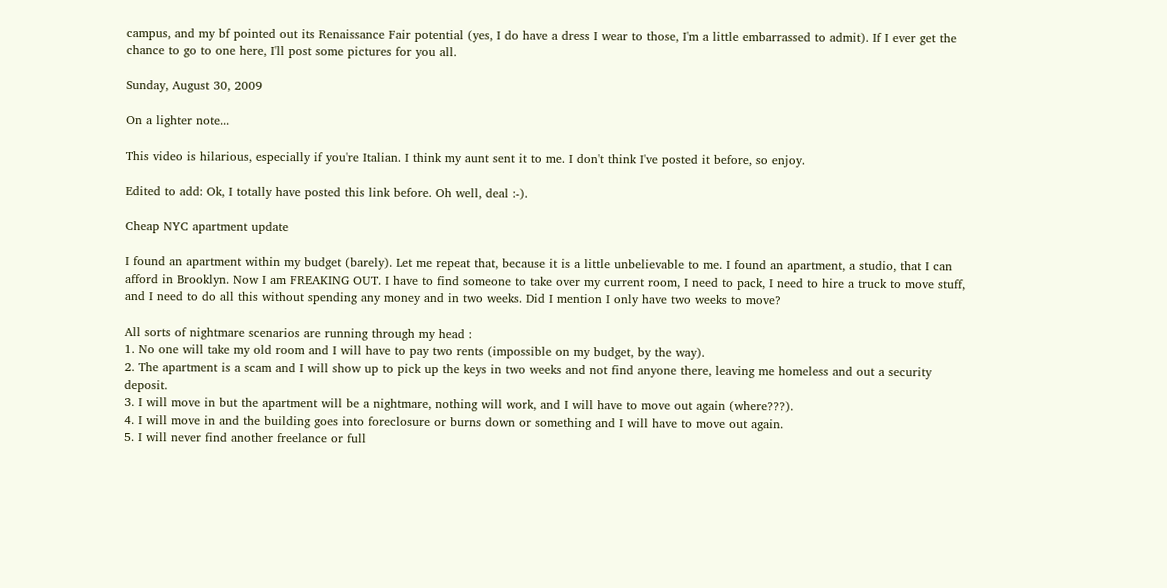campus, and my bf pointed out its Renaissance Fair potential (yes, I do have a dress I wear to those, I'm a little embarrassed to admit). If I ever get the chance to go to one here, I'll post some pictures for you all.

Sunday, August 30, 2009

On a lighter note...

This video is hilarious, especially if you're Italian. I think my aunt sent it to me. I don't think I've posted it before, so enjoy.

Edited to add: Ok, I totally have posted this link before. Oh well, deal :-).

Cheap NYC apartment update

I found an apartment within my budget (barely). Let me repeat that, because it is a little unbelievable to me. I found an apartment, a studio, that I can afford in Brooklyn. Now I am FREAKING OUT. I have to find someone to take over my current room, I need to pack, I need to hire a truck to move stuff, and I need to do all this without spending any money and in two weeks. Did I mention I only have two weeks to move?

All sorts of nightmare scenarios are running through my head :
1. No one will take my old room and I will have to pay two rents (impossible on my budget, by the way).
2. The apartment is a scam and I will show up to pick up the keys in two weeks and not find anyone there, leaving me homeless and out a security deposit.
3. I will move in but the apartment will be a nightmare, nothing will work, and I will have to move out again (where???).
4. I will move in and the building goes into foreclosure or burns down or something and I will have to move out again.
5. I will never find another freelance or full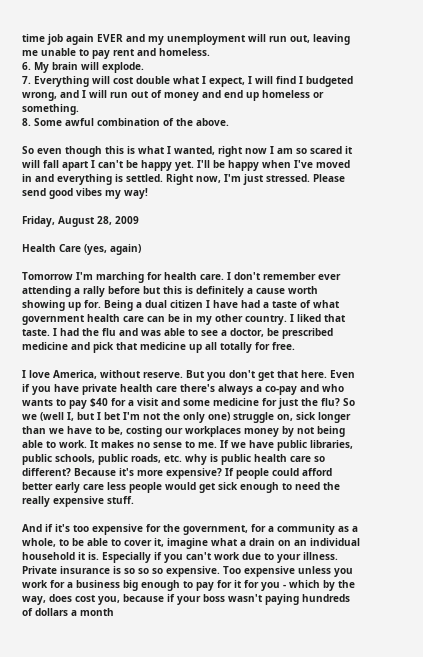time job again EVER and my unemployment will run out, leaving me unable to pay rent and homeless.
6. My brain will explode.
7. Everything will cost double what I expect, I will find I budgeted wrong, and I will run out of money and end up homeless or something.
8. Some awful combination of the above.

So even though this is what I wanted, right now I am so scared it will fall apart I can't be happy yet. I'll be happy when I've moved in and everything is settled. Right now, I'm just stressed. Please send good vibes my way!

Friday, August 28, 2009

Health Care (yes, again)

Tomorrow I'm marching for health care. I don't remember ever attending a rally before but this is definitely a cause worth showing up for. Being a dual citizen I have had a taste of what government health care can be in my other country. I liked that taste. I had the flu and was able to see a doctor, be prescribed medicine and pick that medicine up all totally for free.

I love America, without reserve. But you don't get that here. Even if you have private health care there's always a co-pay and who wants to pay $40 for a visit and some medicine for just the flu? So we (well I, but I bet I'm not the only one) struggle on, sick longer than we have to be, costing our workplaces money by not being able to work. It makes no sense to me. If we have public libraries, public schools, public roads, etc. why is public health care so different? Because it's more expensive? If people could afford better early care less people would get sick enough to need the really expensive stuff.

And if it's too expensive for the government, for a community as a whole, to be able to cover it, imagine what a drain on an individual household it is. Especially if you can't work due to your illness. Private insurance is so so so expensive. Too expensive unless you work for a business big enough to pay for it for you - which by the way, does cost you, because if your boss wasn't paying hundreds of dollars a month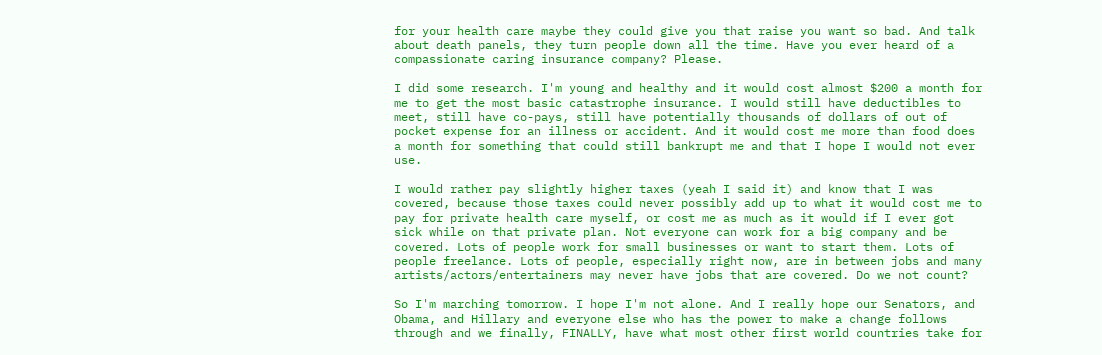for your health care maybe they could give you that raise you want so bad. And talk about death panels, they turn people down all the time. Have you ever heard of a compassionate caring insurance company? Please.

I did some research. I'm young and healthy and it would cost almost $200 a month for me to get the most basic catastrophe insurance. I would still have deductibles to meet, still have co-pays, still have potentially thousands of dollars of out of pocket expense for an illness or accident. And it would cost me more than food does a month for something that could still bankrupt me and that I hope I would not ever use.

I would rather pay slightly higher taxes (yeah I said it) and know that I was covered, because those taxes could never possibly add up to what it would cost me to pay for private health care myself, or cost me as much as it would if I ever got sick while on that private plan. Not everyone can work for a big company and be covered. Lots of people work for small businesses or want to start them. Lots of people freelance. Lots of people, especially right now, are in between jobs and many artists/actors/entertainers may never have jobs that are covered. Do we not count?

So I'm marching tomorrow. I hope I'm not alone. And I really hope our Senators, and Obama, and Hillary and everyone else who has the power to make a change follows through and we finally, FINALLY, have what most other first world countries take for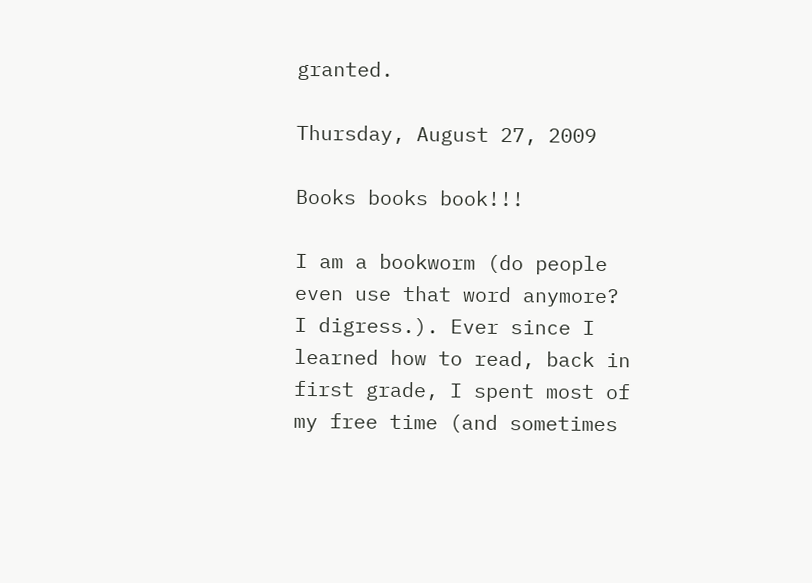granted.

Thursday, August 27, 2009

Books books book!!!

I am a bookworm (do people even use that word anymore? I digress.). Ever since I learned how to read, back in first grade, I spent most of my free time (and sometimes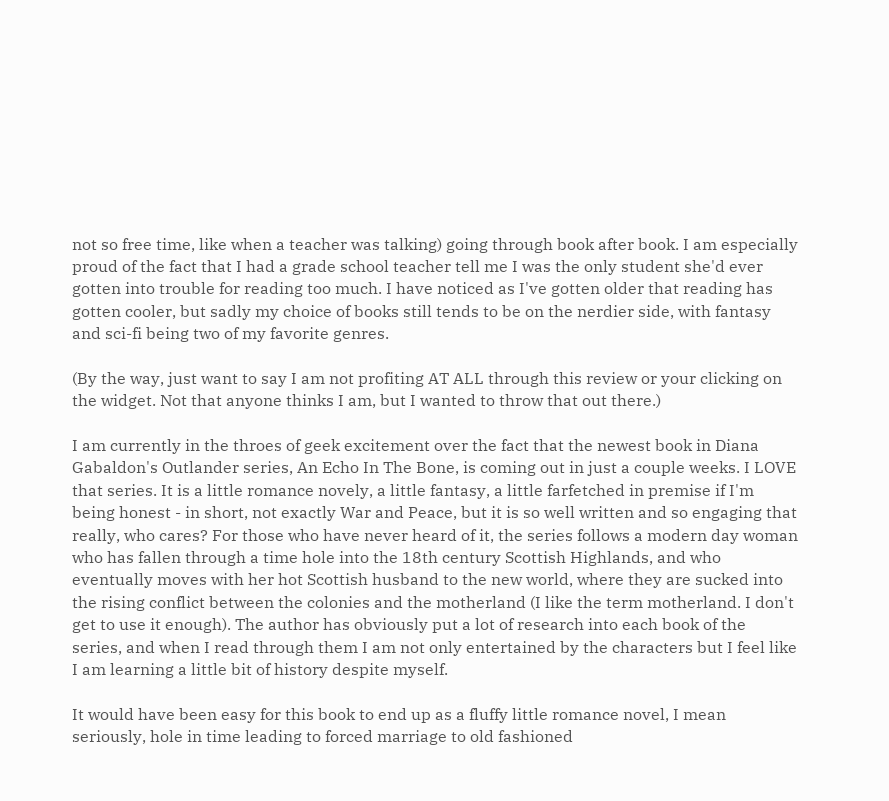not so free time, like when a teacher was talking) going through book after book. I am especially proud of the fact that I had a grade school teacher tell me I was the only student she'd ever gotten into trouble for reading too much. I have noticed as I've gotten older that reading has gotten cooler, but sadly my choice of books still tends to be on the nerdier side, with fantasy and sci-fi being two of my favorite genres.

(By the way, just want to say I am not profiting AT ALL through this review or your clicking on the widget. Not that anyone thinks I am, but I wanted to throw that out there.)

I am currently in the throes of geek excitement over the fact that the newest book in Diana Gabaldon's Outlander series, An Echo In The Bone, is coming out in just a couple weeks. I LOVE that series. It is a little romance novely, a little fantasy, a little farfetched in premise if I'm being honest - in short, not exactly War and Peace, but it is so well written and so engaging that really, who cares? For those who have never heard of it, the series follows a modern day woman who has fallen through a time hole into the 18th century Scottish Highlands, and who eventually moves with her hot Scottish husband to the new world, where they are sucked into the rising conflict between the colonies and the motherland (I like the term motherland. I don't get to use it enough). The author has obviously put a lot of research into each book of the series, and when I read through them I am not only entertained by the characters but I feel like I am learning a little bit of history despite myself.

It would have been easy for this book to end up as a fluffy little romance novel, I mean seriously, hole in time leading to forced marriage to old fashioned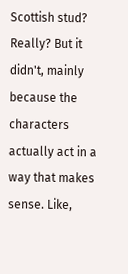Scottish stud? Really? But it didn't, mainly because the characters actually act in a way that makes sense. Like,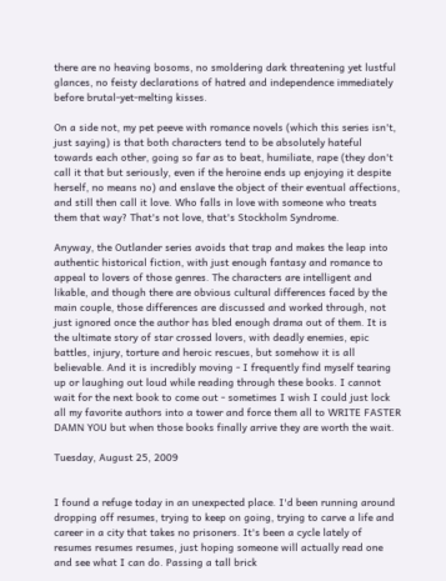there are no heaving bosoms, no smoldering dark threatening yet lustful glances, no feisty declarations of hatred and independence immediately before brutal-yet-melting kisses.

On a side not, my pet peeve with romance novels (which this series isn't, just saying) is that both characters tend to be absolutely hateful towards each other, going so far as to beat, humiliate, rape (they don't call it that but seriously, even if the heroine ends up enjoying it despite herself, no means no) and enslave the object of their eventual affections, and still then call it love. Who falls in love with someone who treats them that way? That's not love, that's Stockholm Syndrome.

Anyway, the Outlander series avoids that trap and makes the leap into authentic historical fiction, with just enough fantasy and romance to appeal to lovers of those genres. The characters are intelligent and likable, and though there are obvious cultural differences faced by the main couple, those differences are discussed and worked through, not just ignored once the author has bled enough drama out of them. It is the ultimate story of star crossed lovers, with deadly enemies, epic battles, injury, torture and heroic rescues, but somehow it is all believable. And it is incredibly moving - I frequently find myself tearing up or laughing out loud while reading through these books. I cannot wait for the next book to come out - sometimes I wish I could just lock all my favorite authors into a tower and force them all to WRITE FASTER DAMN YOU but when those books finally arrive they are worth the wait.

Tuesday, August 25, 2009


I found a refuge today in an unexpected place. I'd been running around dropping off resumes, trying to keep on going, trying to carve a life and career in a city that takes no prisoners. It's been a cycle lately of resumes resumes resumes, just hoping someone will actually read one and see what I can do. Passing a tall brick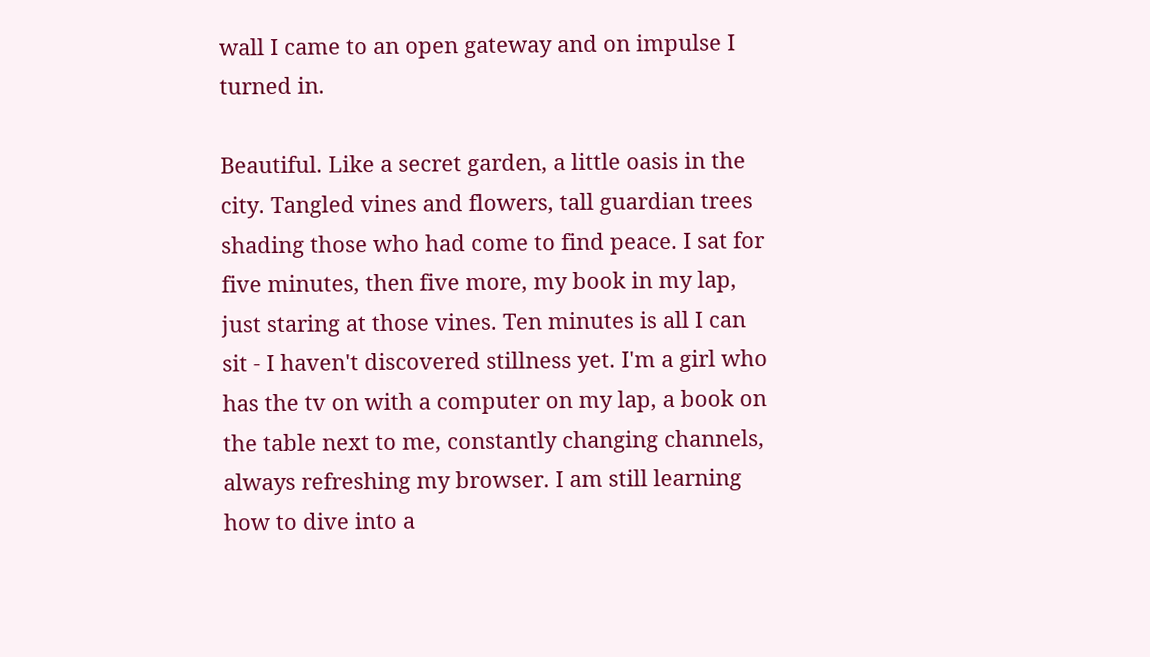wall I came to an open gateway and on impulse I turned in.

Beautiful. Like a secret garden, a little oasis in the city. Tangled vines and flowers, tall guardian trees shading those who had come to find peace. I sat for five minutes, then five more, my book in my lap, just staring at those vines. Ten minutes is all I can sit - I haven't discovered stillness yet. I'm a girl who has the tv on with a computer on my lap, a book on the table next to me, constantly changing channels, always refreshing my browser. I am still learning how to dive into a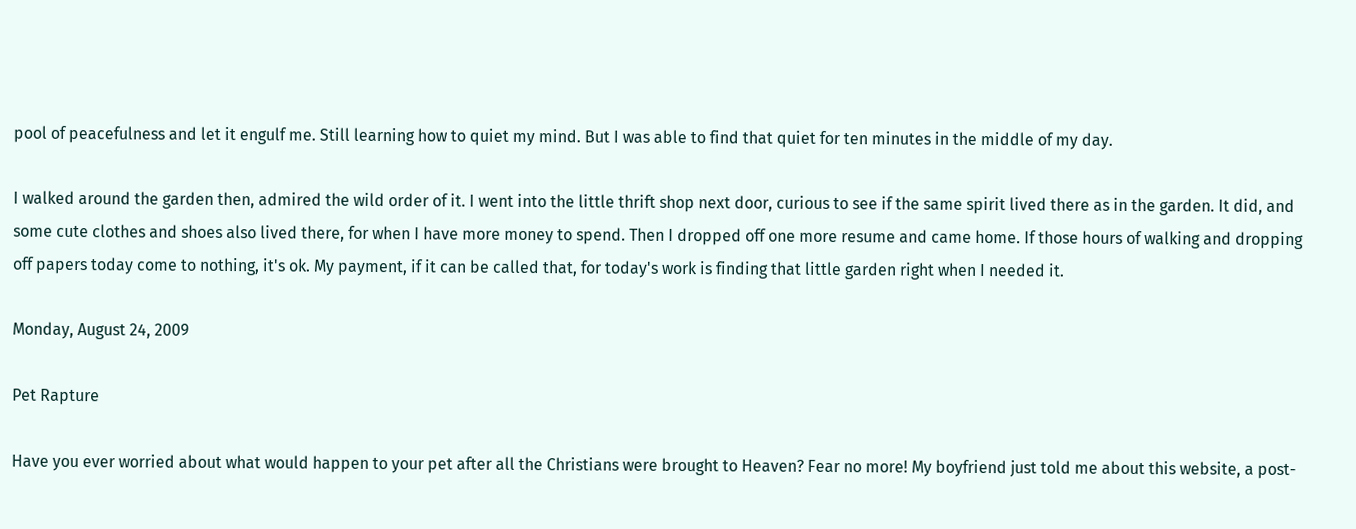pool of peacefulness and let it engulf me. Still learning how to quiet my mind. But I was able to find that quiet for ten minutes in the middle of my day.

I walked around the garden then, admired the wild order of it. I went into the little thrift shop next door, curious to see if the same spirit lived there as in the garden. It did, and some cute clothes and shoes also lived there, for when I have more money to spend. Then I dropped off one more resume and came home. If those hours of walking and dropping off papers today come to nothing, it's ok. My payment, if it can be called that, for today's work is finding that little garden right when I needed it.

Monday, August 24, 2009

Pet Rapture

Have you ever worried about what would happen to your pet after all the Christians were brought to Heaven? Fear no more! My boyfriend just told me about this website, a post-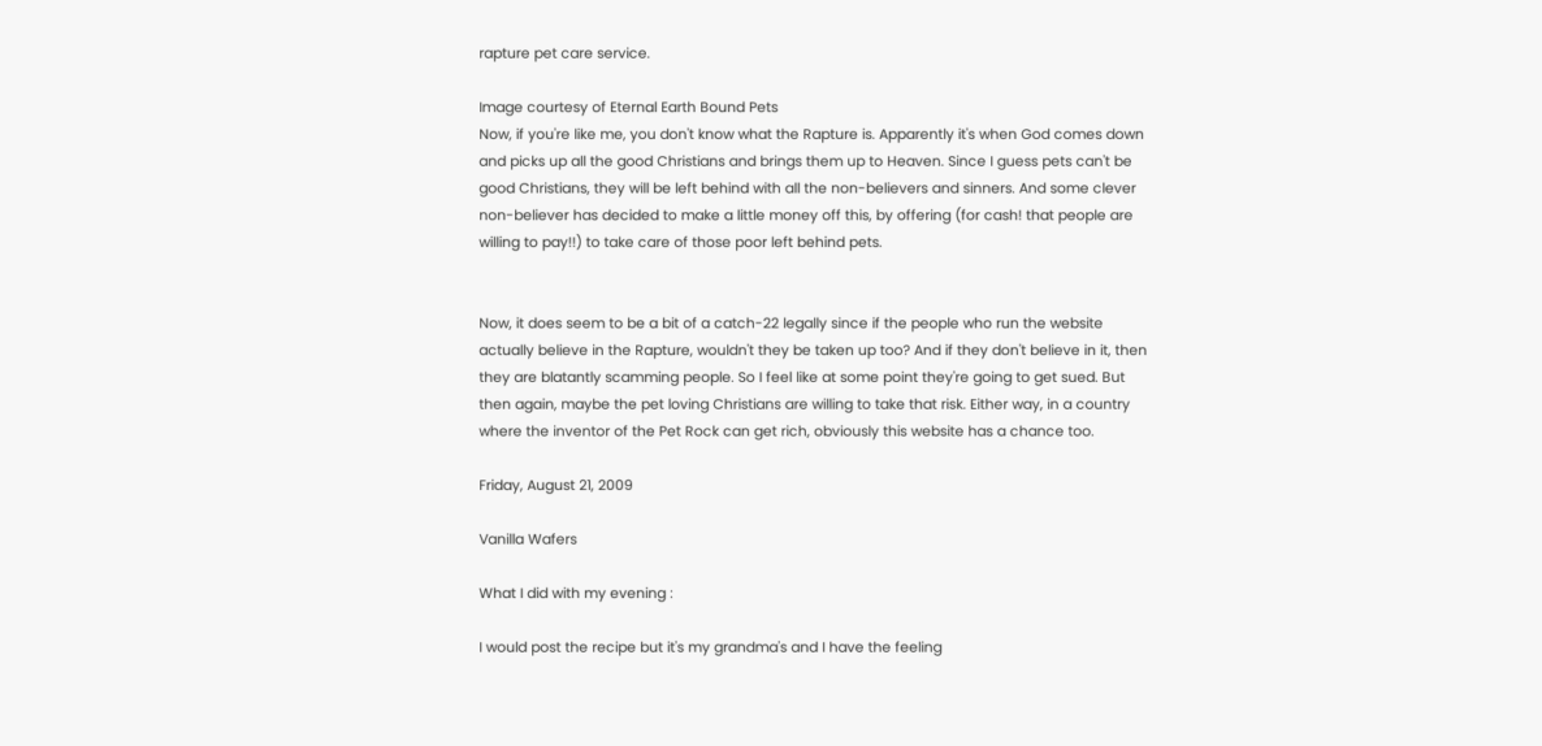rapture pet care service.

Image courtesy of Eternal Earth Bound Pets
Now, if you're like me, you don't know what the Rapture is. Apparently it's when God comes down and picks up all the good Christians and brings them up to Heaven. Since I guess pets can't be good Christians, they will be left behind with all the non-believers and sinners. And some clever non-believer has decided to make a little money off this, by offering (for cash! that people are willing to pay!!) to take care of those poor left behind pets.


Now, it does seem to be a bit of a catch-22 legally since if the people who run the website actually believe in the Rapture, wouldn't they be taken up too? And if they don't believe in it, then they are blatantly scamming people. So I feel like at some point they're going to get sued. But then again, maybe the pet loving Christians are willing to take that risk. Either way, in a country where the inventor of the Pet Rock can get rich, obviously this website has a chance too.

Friday, August 21, 2009

Vanilla Wafers

What I did with my evening :

I would post the recipe but it's my grandma's and I have the feeling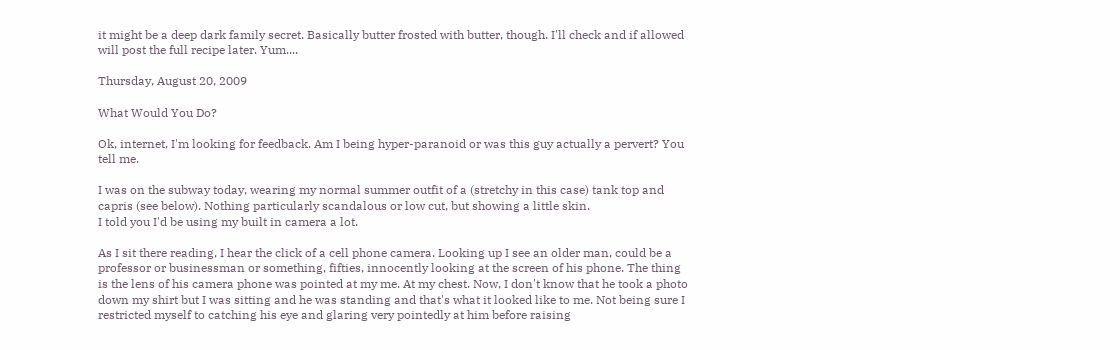it might be a deep dark family secret. Basically butter frosted with butter, though. I'll check and if allowed will post the full recipe later. Yum....

Thursday, August 20, 2009

What Would You Do?

Ok, internet, I'm looking for feedback. Am I being hyper-paranoid or was this guy actually a pervert? You tell me.

I was on the subway today, wearing my normal summer outfit of a (stretchy in this case) tank top and capris (see below). Nothing particularly scandalous or low cut, but showing a little skin.
I told you I'd be using my built in camera a lot.

As I sit there reading, I hear the click of a cell phone camera. Looking up I see an older man, could be a professor or businessman or something, fifties, innocently looking at the screen of his phone. The thing is the lens of his camera phone was pointed at my me. At my chest. Now, I don't know that he took a photo down my shirt but I was sitting and he was standing and that's what it looked like to me. Not being sure I restricted myself to catching his eye and glaring very pointedly at him before raising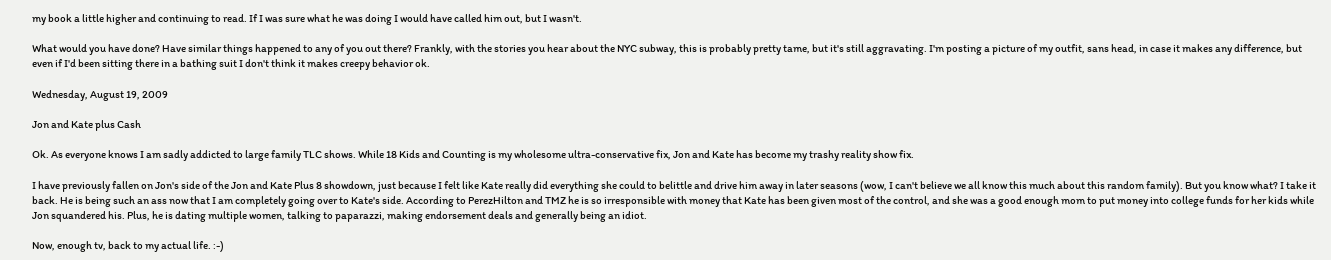my book a little higher and continuing to read. If I was sure what he was doing I would have called him out, but I wasn't.

What would you have done? Have similar things happened to any of you out there? Frankly, with the stories you hear about the NYC subway, this is probably pretty tame, but it's still aggravating. I'm posting a picture of my outfit, sans head, in case it makes any difference, but even if I'd been sitting there in a bathing suit I don't think it makes creepy behavior ok.

Wednesday, August 19, 2009

Jon and Kate plus Cash

Ok. As everyone knows I am sadly addicted to large family TLC shows. While 18 Kids and Counting is my wholesome ultra-conservative fix, Jon and Kate has become my trashy reality show fix.

I have previously fallen on Jon's side of the Jon and Kate Plus 8 showdown, just because I felt like Kate really did everything she could to belittle and drive him away in later seasons (wow, I can't believe we all know this much about this random family). But you know what? I take it back. He is being such an ass now that I am completely going over to Kate's side. According to PerezHilton and TMZ he is so irresponsible with money that Kate has been given most of the control, and she was a good enough mom to put money into college funds for her kids while Jon squandered his. Plus, he is dating multiple women, talking to paparazzi, making endorsement deals and generally being an idiot.

Now, enough tv, back to my actual life. :-)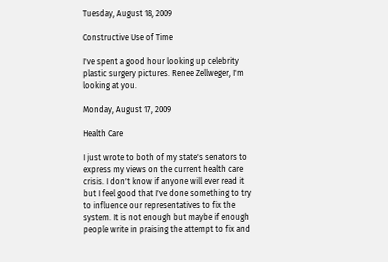Tuesday, August 18, 2009

Constructive Use of Time

I've spent a good hour looking up celebrity plastic surgery pictures. Renee Zellweger, I'm looking at you.

Monday, August 17, 2009

Health Care

I just wrote to both of my state's senators to express my views on the current health care crisis. I don't know if anyone will ever read it but I feel good that I've done something to try to influence our representatives to fix the system. It is not enough but maybe if enough people write in praising the attempt to fix and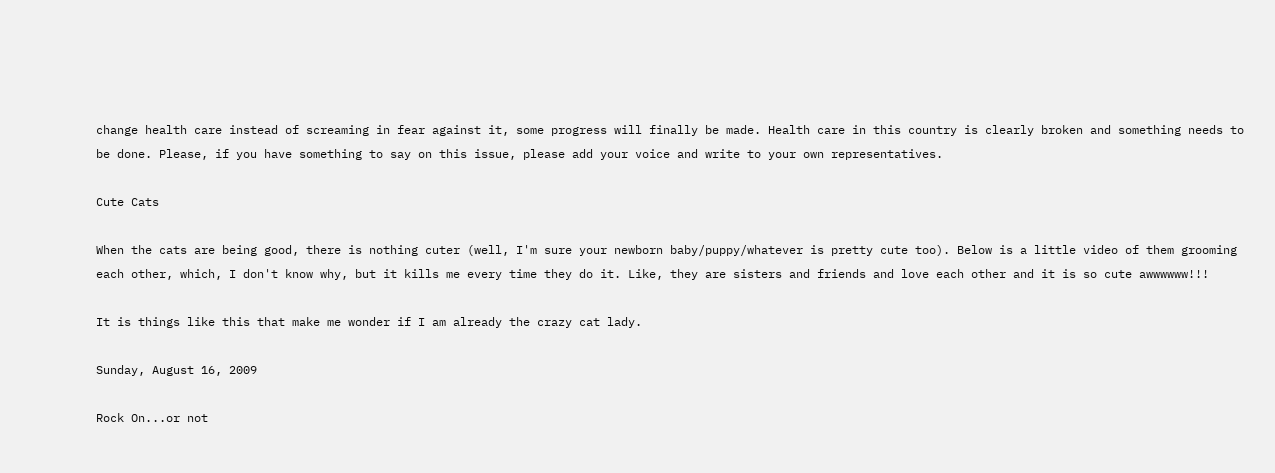change health care instead of screaming in fear against it, some progress will finally be made. Health care in this country is clearly broken and something needs to be done. Please, if you have something to say on this issue, please add your voice and write to your own representatives.

Cute Cats

When the cats are being good, there is nothing cuter (well, I'm sure your newborn baby/puppy/whatever is pretty cute too). Below is a little video of them grooming each other, which, I don't know why, but it kills me every time they do it. Like, they are sisters and friends and love each other and it is so cute awwwwww!!!

It is things like this that make me wonder if I am already the crazy cat lady.

Sunday, August 16, 2009

Rock On...or not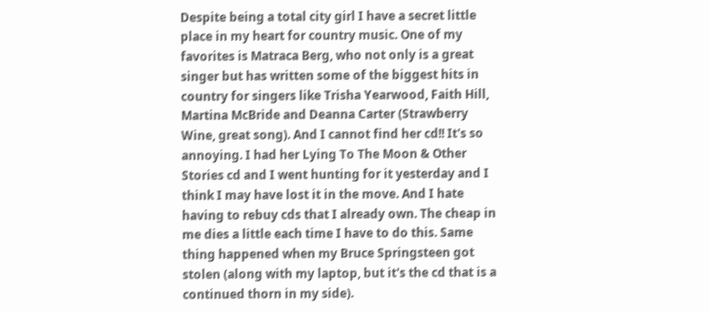Despite being a total city girl I have a secret little place in my heart for country music. One of my favorites is Matraca Berg, who not only is a great singer but has written some of the biggest hits in country for singers like Trisha Yearwood, Faith Hill, Martina McBride and Deanna Carter (Strawberry Wine, great song). And I cannot find her cd!! It's so annoying. I had her Lying To The Moon & Other Stories cd and I went hunting for it yesterday and I think I may have lost it in the move. And I hate having to rebuy cds that I already own. The cheap in me dies a little each time I have to do this. Same thing happened when my Bruce Springsteen got stolen (along with my laptop, but it's the cd that is a continued thorn in my side).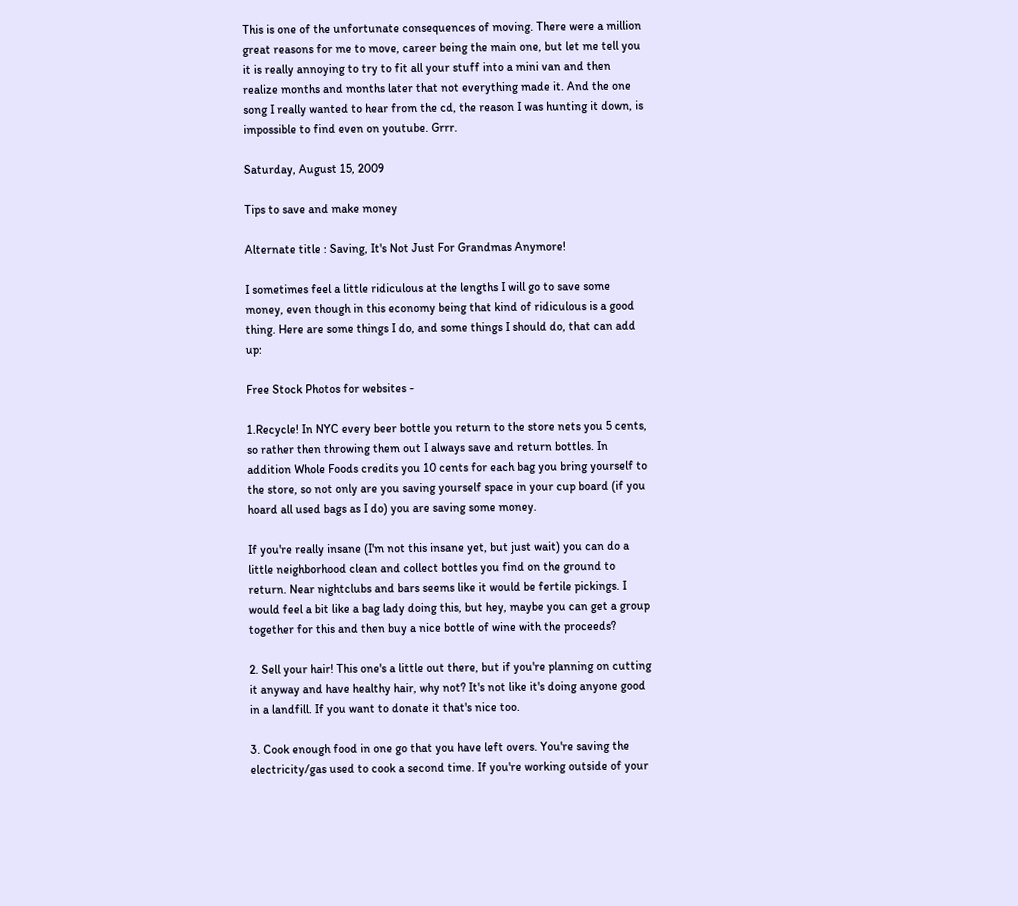This is one of the unfortunate consequences of moving. There were a million great reasons for me to move, career being the main one, but let me tell you it is really annoying to try to fit all your stuff into a mini van and then realize months and months later that not everything made it. And the one song I really wanted to hear from the cd, the reason I was hunting it down, is impossible to find even on youtube. Grrr.

Saturday, August 15, 2009

Tips to save and make money

Alternate title : Saving, It's Not Just For Grandmas Anymore!

I sometimes feel a little ridiculous at the lengths I will go to save some money, even though in this economy being that kind of ridiculous is a good thing. Here are some things I do, and some things I should do, that can add up:

Free Stock Photos for websites -

1.Recycle! In NYC every beer bottle you return to the store nets you 5 cents, so rather then throwing them out I always save and return bottles. In addition Whole Foods credits you 10 cents for each bag you bring yourself to the store, so not only are you saving yourself space in your cup board (if you hoard all used bags as I do) you are saving some money.

If you're really insane (I'm not this insane yet, but just wait) you can do a little neighborhood clean and collect bottles you find on the ground to return. Near nightclubs and bars seems like it would be fertile pickings. I would feel a bit like a bag lady doing this, but hey, maybe you can get a group together for this and then buy a nice bottle of wine with the proceeds?

2. Sell your hair! This one's a little out there, but if you're planning on cutting it anyway and have healthy hair, why not? It's not like it's doing anyone good in a landfill. If you want to donate it that's nice too.

3. Cook enough food in one go that you have left overs. You're saving the electricity/gas used to cook a second time. If you're working outside of your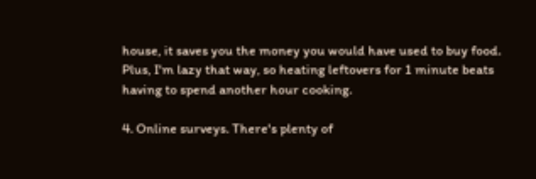house, it saves you the money you would have used to buy food. Plus, I'm lazy that way, so heating leftovers for 1 minute beats having to spend another hour cooking.

4. Online surveys. There's plenty of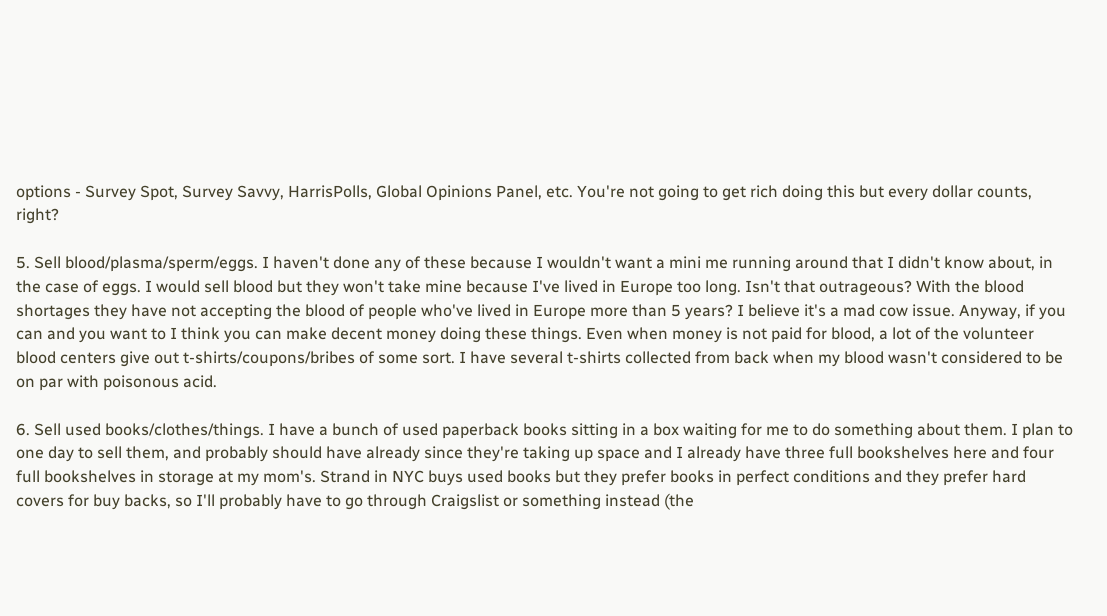options - Survey Spot, Survey Savvy, HarrisPolls, Global Opinions Panel, etc. You're not going to get rich doing this but every dollar counts, right?

5. Sell blood/plasma/sperm/eggs. I haven't done any of these because I wouldn't want a mini me running around that I didn't know about, in the case of eggs. I would sell blood but they won't take mine because I've lived in Europe too long. Isn't that outrageous? With the blood shortages they have not accepting the blood of people who've lived in Europe more than 5 years? I believe it's a mad cow issue. Anyway, if you can and you want to I think you can make decent money doing these things. Even when money is not paid for blood, a lot of the volunteer blood centers give out t-shirts/coupons/bribes of some sort. I have several t-shirts collected from back when my blood wasn't considered to be on par with poisonous acid.

6. Sell used books/clothes/things. I have a bunch of used paperback books sitting in a box waiting for me to do something about them. I plan to one day to sell them, and probably should have already since they're taking up space and I already have three full bookshelves here and four full bookshelves in storage at my mom's. Strand in NYC buys used books but they prefer books in perfect conditions and they prefer hard covers for buy backs, so I'll probably have to go through Craigslist or something instead (the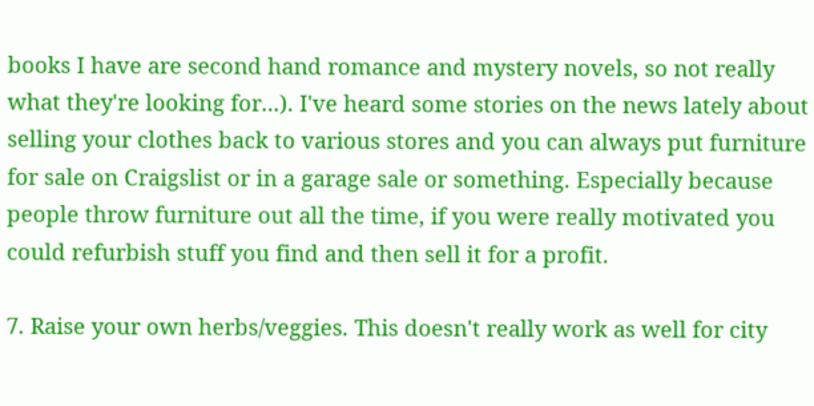books I have are second hand romance and mystery novels, so not really what they're looking for...). I've heard some stories on the news lately about selling your clothes back to various stores and you can always put furniture for sale on Craigslist or in a garage sale or something. Especially because people throw furniture out all the time, if you were really motivated you could refurbish stuff you find and then sell it for a profit.

7. Raise your own herbs/veggies. This doesn't really work as well for city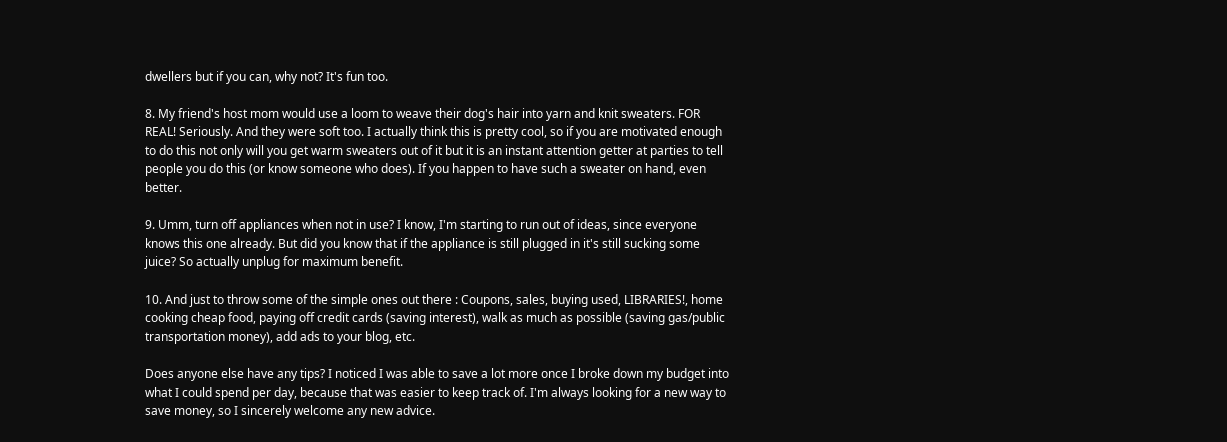dwellers but if you can, why not? It's fun too.

8. My friend's host mom would use a loom to weave their dog's hair into yarn and knit sweaters. FOR REAL! Seriously. And they were soft too. I actually think this is pretty cool, so if you are motivated enough to do this not only will you get warm sweaters out of it but it is an instant attention getter at parties to tell people you do this (or know someone who does). If you happen to have such a sweater on hand, even better.

9. Umm, turn off appliances when not in use? I know, I'm starting to run out of ideas, since everyone knows this one already. But did you know that if the appliance is still plugged in it's still sucking some juice? So actually unplug for maximum benefit.

10. And just to throw some of the simple ones out there : Coupons, sales, buying used, LIBRARIES!, home cooking cheap food, paying off credit cards (saving interest), walk as much as possible (saving gas/public transportation money), add ads to your blog, etc.

Does anyone else have any tips? I noticed I was able to save a lot more once I broke down my budget into what I could spend per day, because that was easier to keep track of. I'm always looking for a new way to save money, so I sincerely welcome any new advice.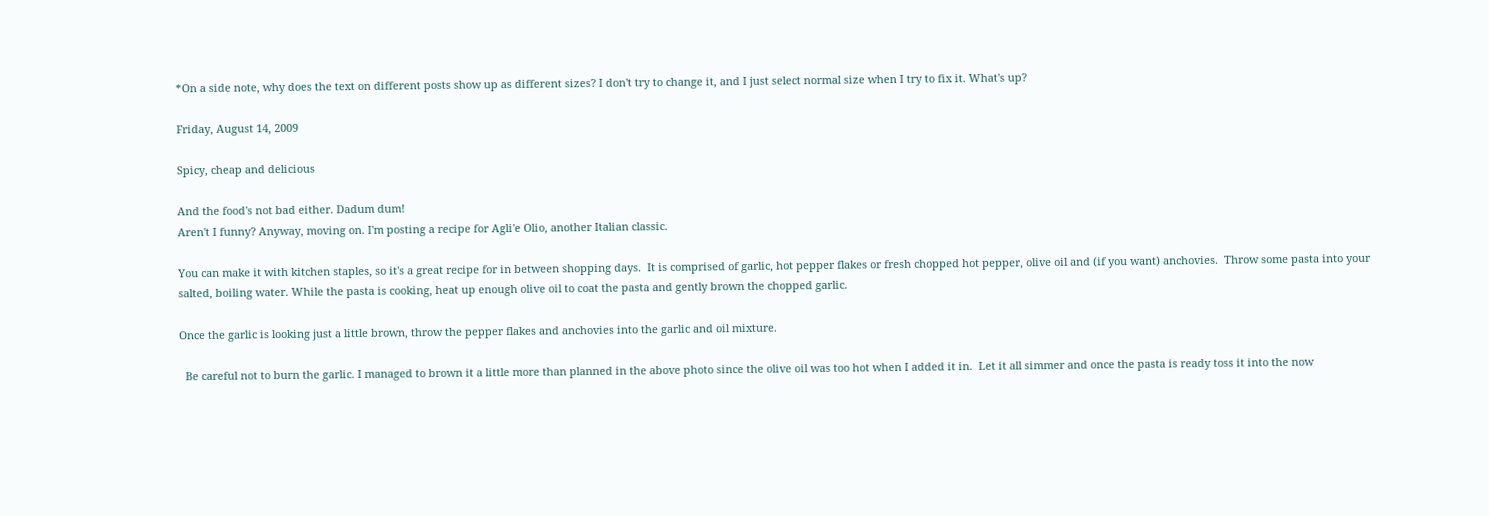*On a side note, why does the text on different posts show up as different sizes? I don't try to change it, and I just select normal size when I try to fix it. What's up?

Friday, August 14, 2009

Spicy, cheap and delicious

And the food's not bad either. Dadum dum!
Aren't I funny? Anyway, moving on. I'm posting a recipe for Agli'e Olio, another Italian classic.

You can make it with kitchen staples, so it's a great recipe for in between shopping days.  It is comprised of garlic, hot pepper flakes or fresh chopped hot pepper, olive oil and (if you want) anchovies.  Throw some pasta into your salted, boiling water. While the pasta is cooking, heat up enough olive oil to coat the pasta and gently brown the chopped garlic.

Once the garlic is looking just a little brown, throw the pepper flakes and anchovies into the garlic and oil mixture.

  Be careful not to burn the garlic. I managed to brown it a little more than planned in the above photo since the olive oil was too hot when I added it in.  Let it all simmer and once the pasta is ready toss it into the now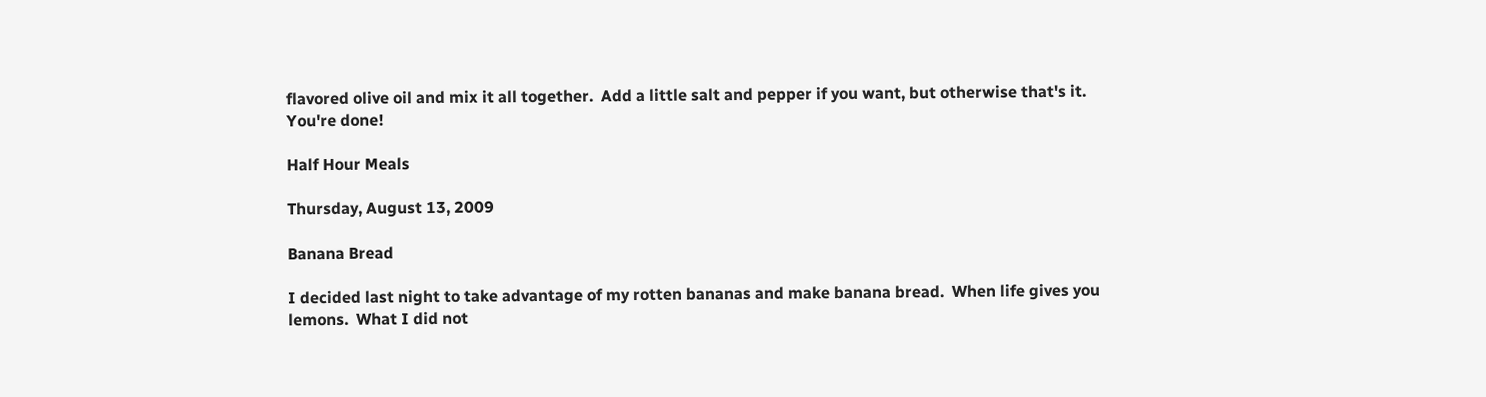flavored olive oil and mix it all together.  Add a little salt and pepper if you want, but otherwise that's it. You're done!

Half Hour Meals

Thursday, August 13, 2009

Banana Bread

I decided last night to take advantage of my rotten bananas and make banana bread.  When life gives you lemons.  What I did not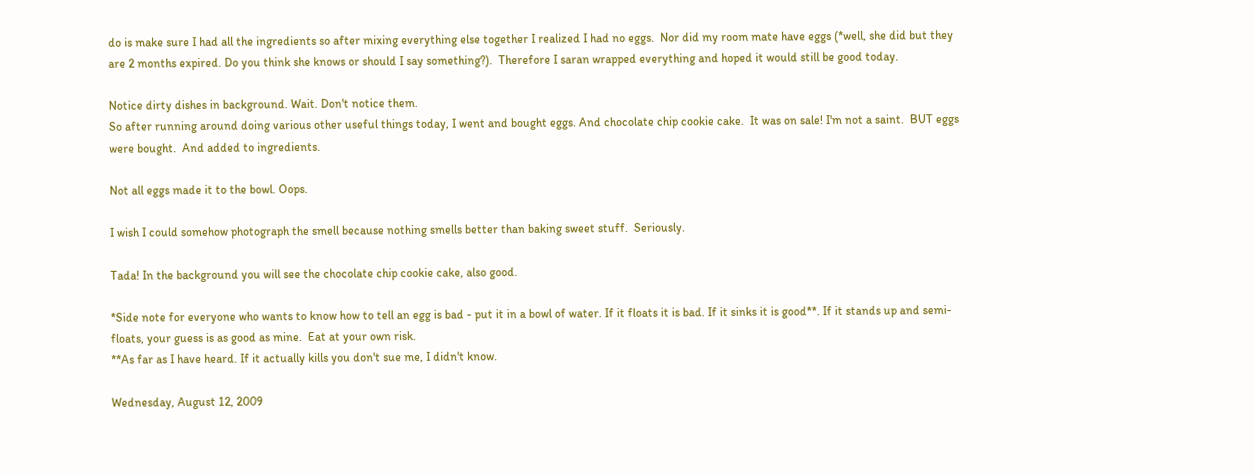do is make sure I had all the ingredients so after mixing everything else together I realized I had no eggs.  Nor did my room mate have eggs (*well, she did but they are 2 months expired. Do you think she knows or should I say something?).  Therefore I saran wrapped everything and hoped it would still be good today.

Notice dirty dishes in background. Wait. Don't notice them.
So after running around doing various other useful things today, I went and bought eggs. And chocolate chip cookie cake.  It was on sale! I'm not a saint.  BUT eggs were bought.  And added to ingredients.

Not all eggs made it to the bowl. Oops.

I wish I could somehow photograph the smell because nothing smells better than baking sweet stuff.  Seriously.

Tada! In the background you will see the chocolate chip cookie cake, also good.

*Side note for everyone who wants to know how to tell an egg is bad - put it in a bowl of water. If it floats it is bad. If it sinks it is good**. If it stands up and semi-floats, your guess is as good as mine.  Eat at your own risk.
**As far as I have heard. If it actually kills you don't sue me, I didn't know.

Wednesday, August 12, 2009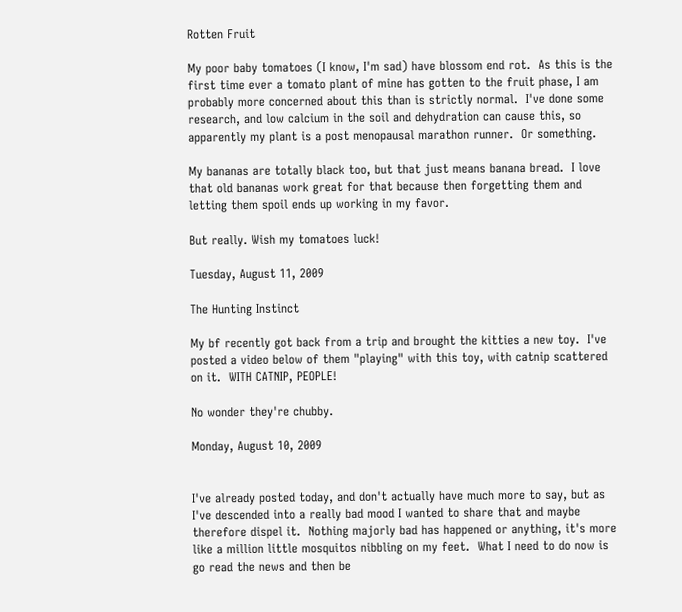Rotten Fruit

My poor baby tomatoes (I know, I'm sad) have blossom end rot.  As this is the first time ever a tomato plant of mine has gotten to the fruit phase, I am probably more concerned about this than is strictly normal.  I've done some research, and low calcium in the soil and dehydration can cause this, so apparently my plant is a post menopausal marathon runner.  Or something.

My bananas are totally black too, but that just means banana bread.  I love that old bananas work great for that because then forgetting them and letting them spoil ends up working in my favor.

But really. Wish my tomatoes luck!

Tuesday, August 11, 2009

The Hunting Instinct

My bf recently got back from a trip and brought the kitties a new toy.  I've posted a video below of them "playing" with this toy, with catnip scattered on it.  WITH CATNIP, PEOPLE!

No wonder they're chubby.

Monday, August 10, 2009


I've already posted today, and don't actually have much more to say, but as I've descended into a really bad mood I wanted to share that and maybe therefore dispel it.  Nothing majorly bad has happened or anything, it's more like a million little mosquitos nibbling on my feet.  What I need to do now is go read the news and then be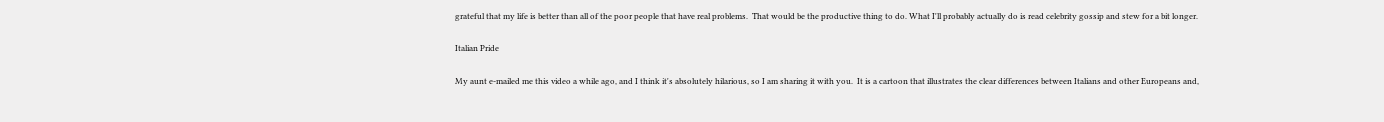grateful that my life is better than all of the poor people that have real problems.  That would be the productive thing to do. What I'll probably actually do is read celebrity gossip and stew for a bit longer.

Italian Pride

My aunt e-mailed me this video a while ago, and I think it's absolutely hilarious, so I am sharing it with you.  It is a cartoon that illustrates the clear differences between Italians and other Europeans and,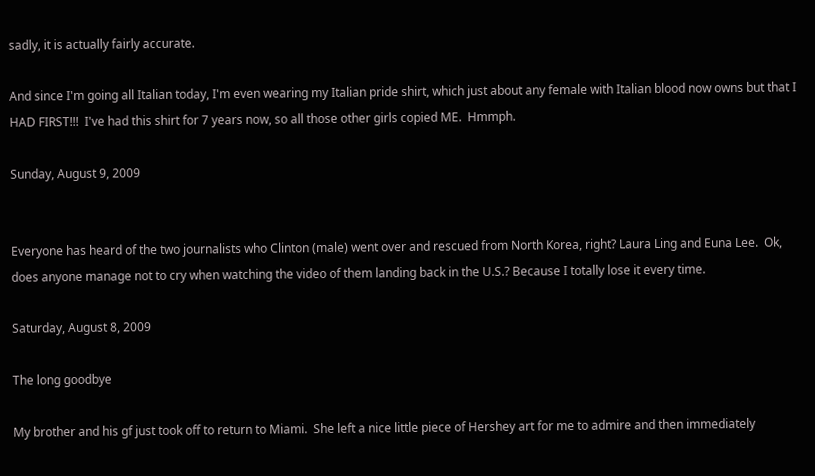sadly, it is actually fairly accurate.

And since I'm going all Italian today, I'm even wearing my Italian pride shirt, which just about any female with Italian blood now owns but that I HAD FIRST!!!  I've had this shirt for 7 years now, so all those other girls copied ME.  Hmmph.

Sunday, August 9, 2009


Everyone has heard of the two journalists who Clinton (male) went over and rescued from North Korea, right? Laura Ling and Euna Lee.  Ok, does anyone manage not to cry when watching the video of them landing back in the U.S.? Because I totally lose it every time.

Saturday, August 8, 2009

The long goodbye

My brother and his gf just took off to return to Miami.  She left a nice little piece of Hershey art for me to admire and then immediately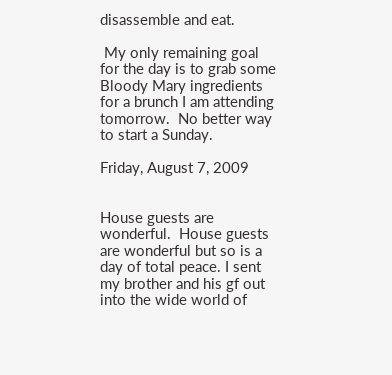disassemble and eat.

 My only remaining goal for the day is to grab some Bloody Mary ingredients for a brunch I am attending tomorrow.  No better way to start a Sunday.

Friday, August 7, 2009


House guests are wonderful.  House guests are wonderful but so is a day of total peace. I sent my brother and his gf out into the wide world of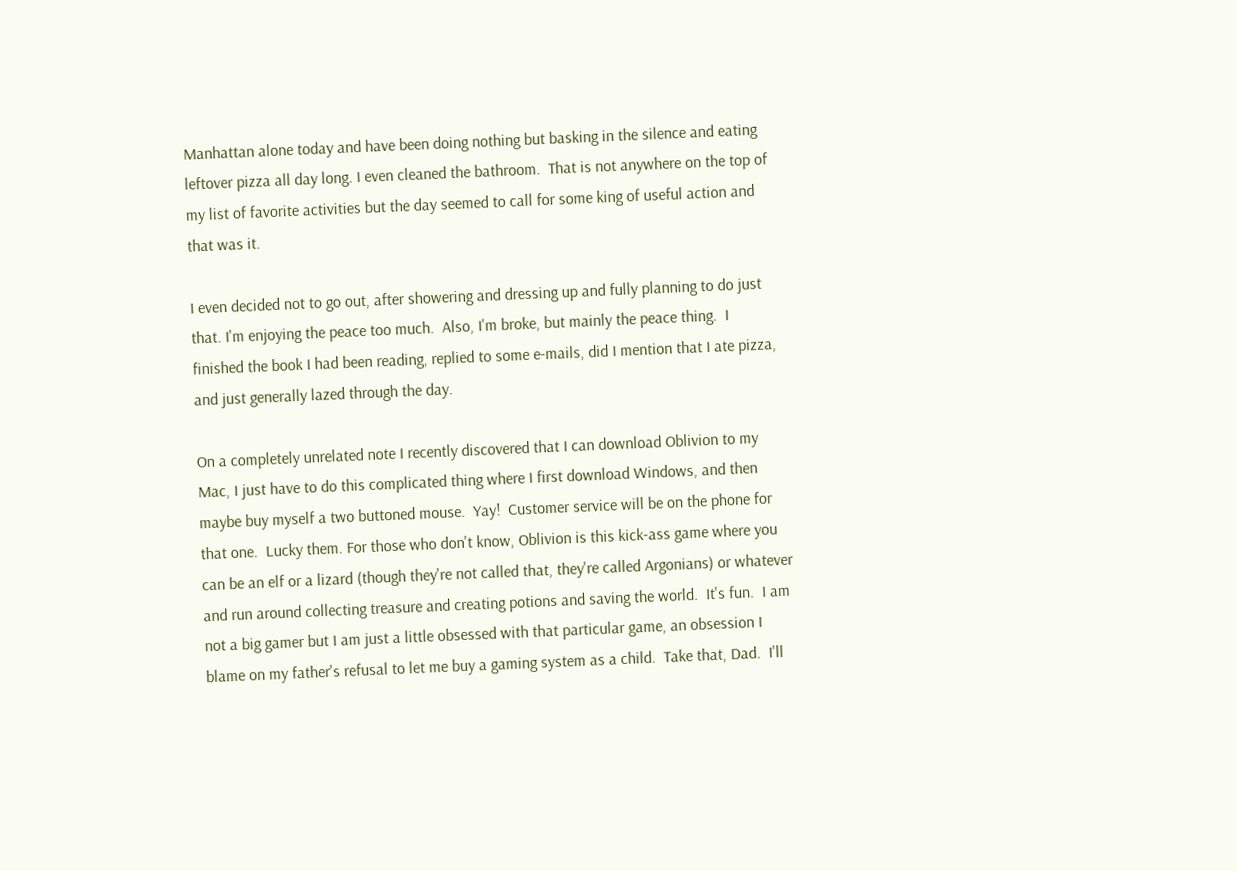Manhattan alone today and have been doing nothing but basking in the silence and eating leftover pizza all day long. I even cleaned the bathroom.  That is not anywhere on the top of my list of favorite activities but the day seemed to call for some king of useful action and that was it.

I even decided not to go out, after showering and dressing up and fully planning to do just that. I'm enjoying the peace too much.  Also, I'm broke, but mainly the peace thing.  I finished the book I had been reading, replied to some e-mails, did I mention that I ate pizza, and just generally lazed through the day.

On a completely unrelated note I recently discovered that I can download Oblivion to my Mac, I just have to do this complicated thing where I first download Windows, and then maybe buy myself a two buttoned mouse.  Yay!  Customer service will be on the phone for that one.  Lucky them. For those who don't know, Oblivion is this kick-ass game where you can be an elf or a lizard (though they're not called that, they're called Argonians) or whatever and run around collecting treasure and creating potions and saving the world.  It's fun.  I am not a big gamer but I am just a little obsessed with that particular game, an obsession I blame on my father's refusal to let me buy a gaming system as a child.  Take that, Dad.  I'll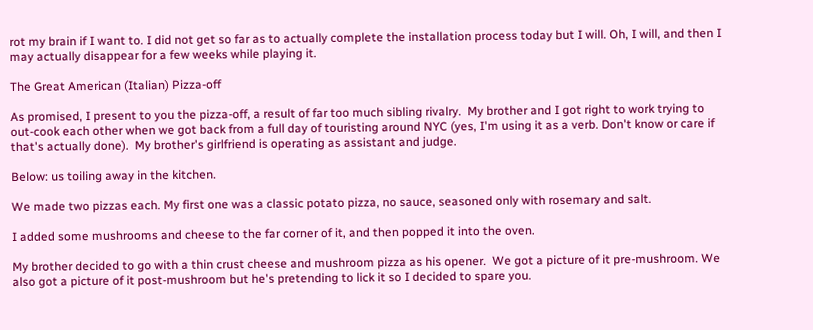rot my brain if I want to. I did not get so far as to actually complete the installation process today but I will. Oh, I will, and then I may actually disappear for a few weeks while playing it.

The Great American (Italian) Pizza-off

As promised, I present to you the pizza-off, a result of far too much sibling rivalry.  My brother and I got right to work trying to out-cook each other when we got back from a full day of touristing around NYC (yes, I'm using it as a verb. Don't know or care if that's actually done).  My brother's girlfriend is operating as assistant and judge.

Below: us toiling away in the kitchen.

We made two pizzas each. My first one was a classic potato pizza, no sauce, seasoned only with rosemary and salt.

I added some mushrooms and cheese to the far corner of it, and then popped it into the oven.

My brother decided to go with a thin crust cheese and mushroom pizza as his opener.  We got a picture of it pre-mushroom. We also got a picture of it post-mushroom but he's pretending to lick it so I decided to spare you.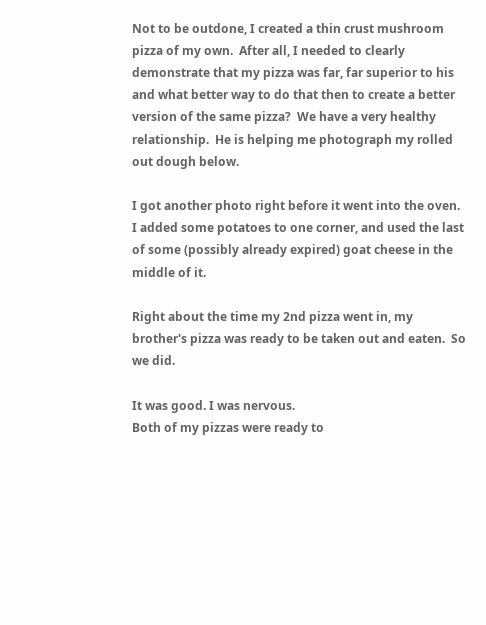Not to be outdone, I created a thin crust mushroom pizza of my own.  After all, I needed to clearly demonstrate that my pizza was far, far superior to his and what better way to do that then to create a better version of the same pizza?  We have a very healthy relationship.  He is helping me photograph my rolled out dough below.

I got another photo right before it went into the oven.  I added some potatoes to one corner, and used the last of some (possibly already expired) goat cheese in the middle of it.

Right about the time my 2nd pizza went in, my brother's pizza was ready to be taken out and eaten.  So we did.

It was good. I was nervous.
Both of my pizzas were ready to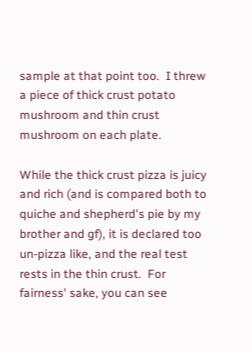sample at that point too.  I threw a piece of thick crust potato mushroom and thin crust mushroom on each plate.

While the thick crust pizza is juicy and rich (and is compared both to quiche and shepherd's pie by my brother and gf), it is declared too un-pizza like, and the real test rests in the thin crust.  For fairness' sake, you can see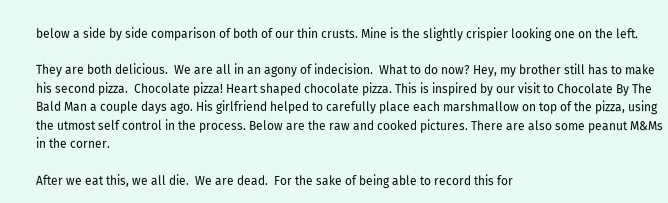below a side by side comparison of both of our thin crusts. Mine is the slightly crispier looking one on the left.

They are both delicious.  We are all in an agony of indecision.  What to do now? Hey, my brother still has to make his second pizza.  Chocolate pizza! Heart shaped chocolate pizza. This is inspired by our visit to Chocolate By The Bald Man a couple days ago. His girlfriend helped to carefully place each marshmallow on top of the pizza, using the utmost self control in the process. Below are the raw and cooked pictures. There are also some peanut M&Ms in the corner.

After we eat this, we all die.  We are dead.  For the sake of being able to record this for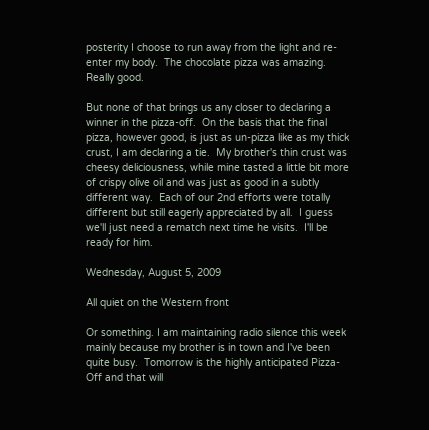posterity I choose to run away from the light and re-enter my body.  The chocolate pizza was amazing.  Really good.

But none of that brings us any closer to declaring a winner in the pizza-off.  On the basis that the final pizza, however good, is just as un-pizza like as my thick crust, I am declaring a tie.  My brother's thin crust was cheesy deliciousness, while mine tasted a little bit more of crispy olive oil and was just as good in a subtly different way.  Each of our 2nd efforts were totally different but still eagerly appreciated by all.  I guess we'll just need a rematch next time he visits.  I'll be ready for him.

Wednesday, August 5, 2009

All quiet on the Western front

Or something. I am maintaining radio silence this week mainly because my brother is in town and I've been quite busy.  Tomorrow is the highly anticipated Pizza-Off and that will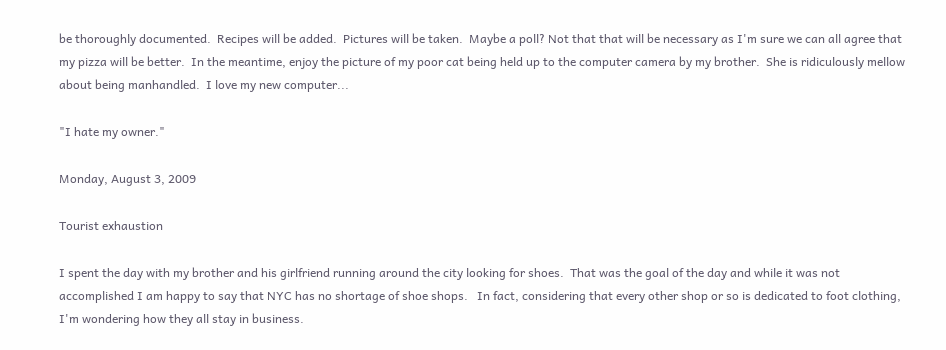be thoroughly documented.  Recipes will be added.  Pictures will be taken.  Maybe a poll? Not that that will be necessary as I'm sure we can all agree that my pizza will be better.  In the meantime, enjoy the picture of my poor cat being held up to the computer camera by my brother.  She is ridiculously mellow about being manhandled.  I love my new computer...

"I hate my owner."

Monday, August 3, 2009

Tourist exhaustion

I spent the day with my brother and his girlfriend running around the city looking for shoes.  That was the goal of the day and while it was not accomplished I am happy to say that NYC has no shortage of shoe shops.   In fact, considering that every other shop or so is dedicated to foot clothing, I'm wondering how they all stay in business.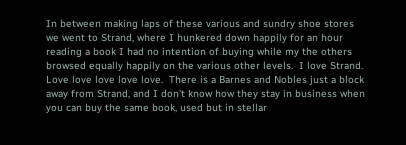In between making laps of these various and sundry shoe stores we went to Strand, where I hunkered down happily for an hour reading a book I had no intention of buying while my the others browsed equally happily on the various other levels.  I love Strand.  Love love love love love.  There is a Barnes and Nobles just a block away from Strand, and I don't know how they stay in business when you can buy the same book, used but in stellar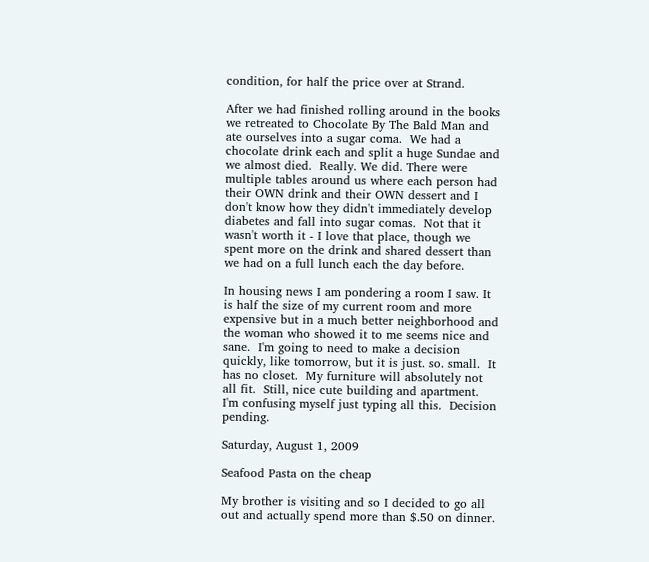condition, for half the price over at Strand.

After we had finished rolling around in the books we retreated to Chocolate By The Bald Man and ate ourselves into a sugar coma.  We had a chocolate drink each and split a huge Sundae and we almost died.  Really. We did. There were multiple tables around us where each person had their OWN drink and their OWN dessert and I don't know how they didn't immediately develop diabetes and fall into sugar comas.  Not that it wasn't worth it - I love that place, though we spent more on the drink and shared dessert than we had on a full lunch each the day before.

In housing news I am pondering a room I saw. It is half the size of my current room and more expensive but in a much better neighborhood and the woman who showed it to me seems nice and sane.  I'm going to need to make a decision quickly, like tomorrow, but it is just. so. small.  It has no closet.  My furniture will absolutely not all fit.  Still, nice cute building and apartment.  I'm confusing myself just typing all this.  Decision pending.

Saturday, August 1, 2009

Seafood Pasta on the cheap

My brother is visiting and so I decided to go all out and actually spend more than $.50 on dinner.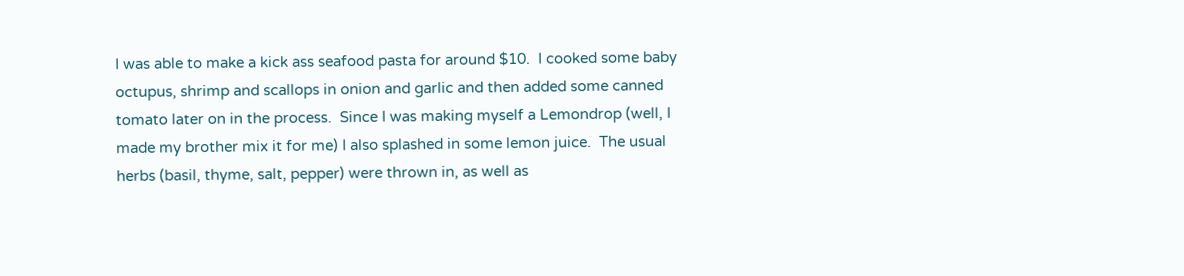I was able to make a kick ass seafood pasta for around $10.  I cooked some baby octupus, shrimp and scallops in onion and garlic and then added some canned tomato later on in the process.  Since I was making myself a Lemondrop (well, I made my brother mix it for me) I also splashed in some lemon juice.  The usual herbs (basil, thyme, salt, pepper) were thrown in, as well as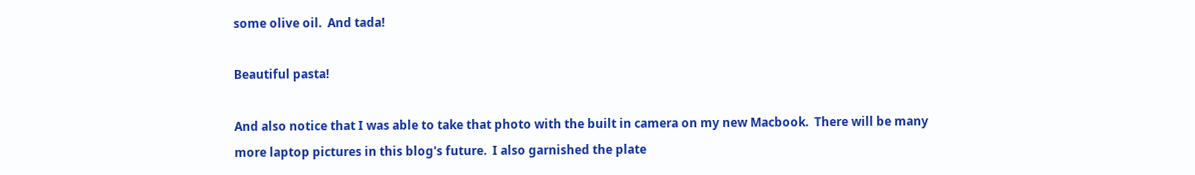some olive oil.  And tada!

Beautiful pasta!

And also notice that I was able to take that photo with the built in camera on my new Macbook.  There will be many more laptop pictures in this blog's future.  I also garnished the plate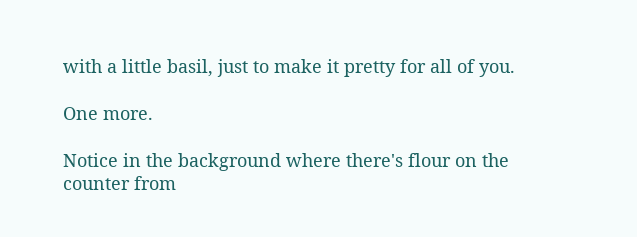with a little basil, just to make it pretty for all of you.

One more.

Notice in the background where there's flour on the counter from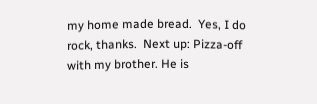my home made bread.  Yes, I do rock, thanks.  Next up: Pizza-off with my brother. He is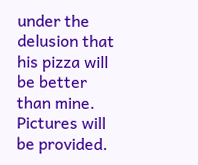under the delusion that his pizza will be better than mine. Pictures will be provided.